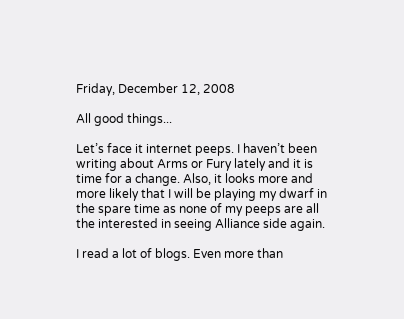Friday, December 12, 2008

All good things...

Let’s face it internet peeps. I haven’t been writing about Arms or Fury lately and it is time for a change. Also, it looks more and more likely that I will be playing my dwarf in the spare time as none of my peeps are all the interested in seeing Alliance side again.

I read a lot of blogs. Even more than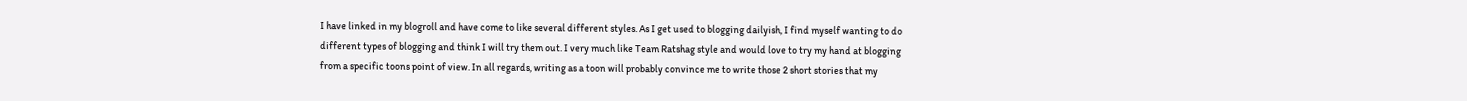I have linked in my blogroll and have come to like several different styles. As I get used to blogging dailyish, I find myself wanting to do different types of blogging and think I will try them out. I very much like Team Ratshag style and would love to try my hand at blogging from a specific toons point of view. In all regards, writing as a toon will probably convince me to write those 2 short stories that my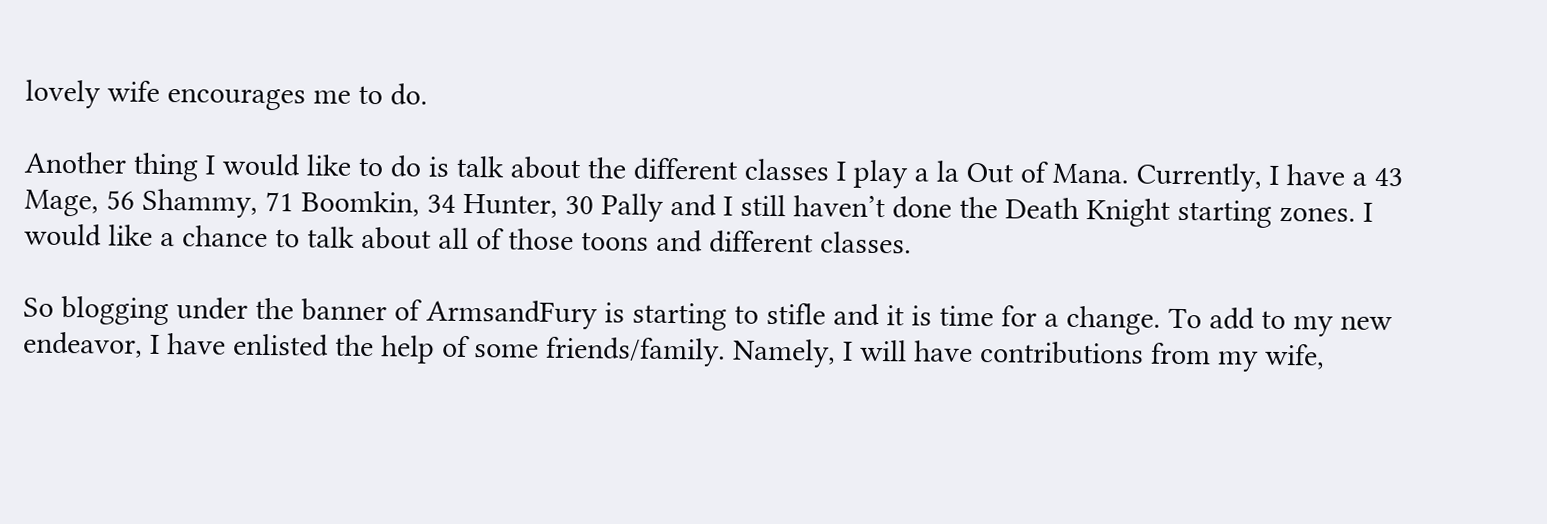lovely wife encourages me to do.

Another thing I would like to do is talk about the different classes I play a la Out of Mana. Currently, I have a 43 Mage, 56 Shammy, 71 Boomkin, 34 Hunter, 30 Pally and I still haven’t done the Death Knight starting zones. I would like a chance to talk about all of those toons and different classes.

So blogging under the banner of ArmsandFury is starting to stifle and it is time for a change. To add to my new endeavor, I have enlisted the help of some friends/family. Namely, I will have contributions from my wife,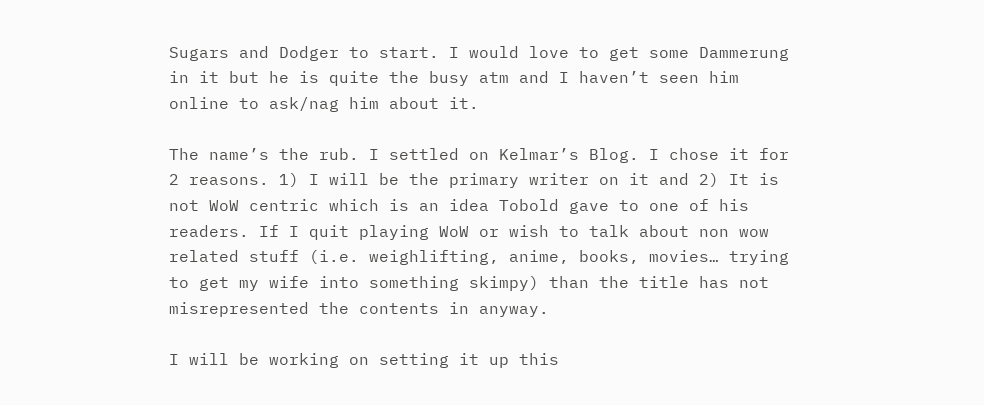Sugars and Dodger to start. I would love to get some Dammerung in it but he is quite the busy atm and I haven’t seen him online to ask/nag him about it.

The name’s the rub. I settled on Kelmar’s Blog. I chose it for 2 reasons. 1) I will be the primary writer on it and 2) It is not WoW centric which is an idea Tobold gave to one of his readers. If I quit playing WoW or wish to talk about non wow related stuff (i.e. weighlifting, anime, books, movies… trying to get my wife into something skimpy) than the title has not misrepresented the contents in anyway.

I will be working on setting it up this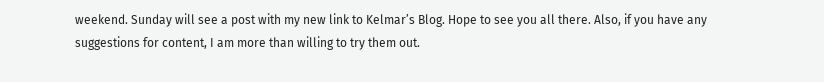weekend. Sunday will see a post with my new link to Kelmar’s Blog. Hope to see you all there. Also, if you have any suggestions for content, I am more than willing to try them out.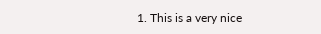1. This is a very nice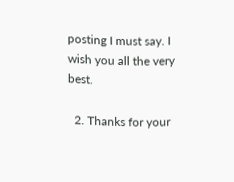posting I must say. I wish you all the very best.

  2. Thanks for your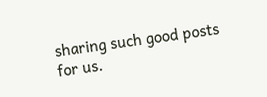sharing such good posts for us.